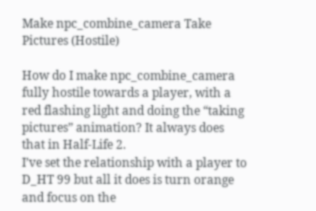Make npc_combine_camera Take Pictures (Hostile)

How do I make npc_combine_camera fully hostile towards a player, with a red flashing light and doing the “taking pictures” animation? It always does that in Half-Life 2.
I’ve set the relationship with a player to D_HT 99 but all it does is turn orange and focus on the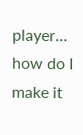player… how do I make it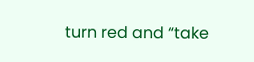turn red and “take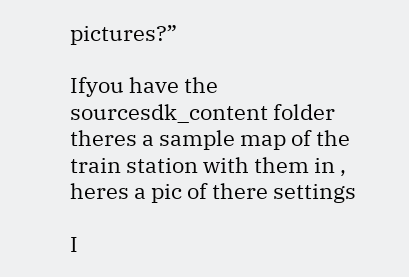pictures?”

Ifyou have the sourcesdk_content folder theres a sample map of the train station with them in , heres a pic of there settings

I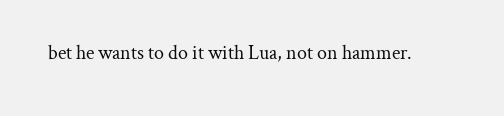bet he wants to do it with Lua, not on hammer.